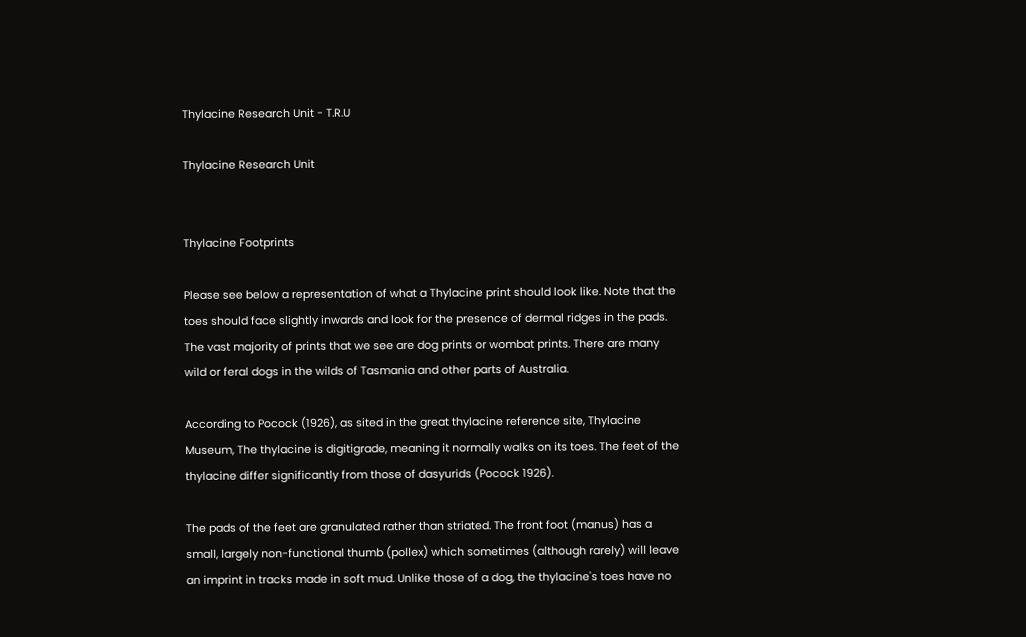Thylacine Research Unit - T.R.U

Thylacine Research Unit


Thylacine Footprints

Please see below a representation of what a Thylacine print should look like. Note that the toes should face slightly inwards and look for the presence of dermal ridges in the pads. The vast majority of prints that we see are dog prints or wombat prints. There are many wild or feral dogs in the wilds of Tasmania and other parts of Australia.

According to Pocock (1926), as sited in the great thylacine reference site, Thylacine Museum, The thylacine is digitigrade, meaning it normally walks on its toes. The feet of the thylacine differ significantly from those of dasyurids (Pocock 1926).

The pads of the feet are granulated rather than striated. The front foot (manus) has a small, largely non-functional thumb (pollex) which sometimes (although rarely) will leave an imprint in tracks made in soft mud. Unlike those of a dog, the thylacine's toes have no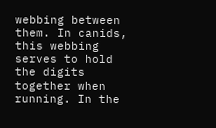webbing between them. In canids, this webbing serves to hold the digits together when running. In the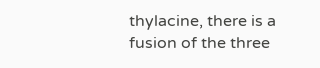thylacine, there is a fusion of the three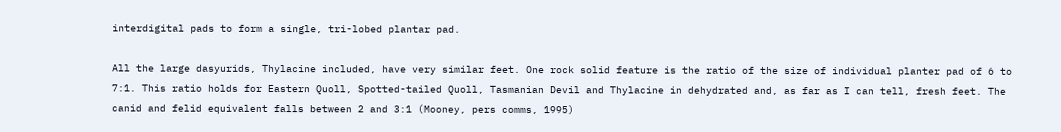interdigital pads to form a single, tri-lobed plantar pad.

All the large dasyurids, Thylacine included, have very similar feet. One rock solid feature is the ratio of the size of individual planter pad of 6 to 7:1. This ratio holds for Eastern Quoll, Spotted-tailed Quoll, Tasmanian Devil and Thylacine in dehydrated and, as far as I can tell, fresh feet. The canid and felid equivalent falls between 2 and 3:1 (Mooney, pers comms, 1995)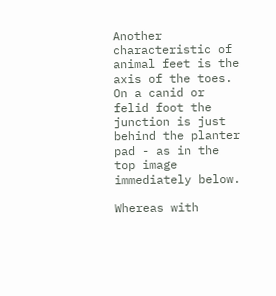Another characteristic of animal feet is the axis of the toes. On a canid or felid foot the junction is just behind the planter pad - as in the top image immediately below.

Whereas with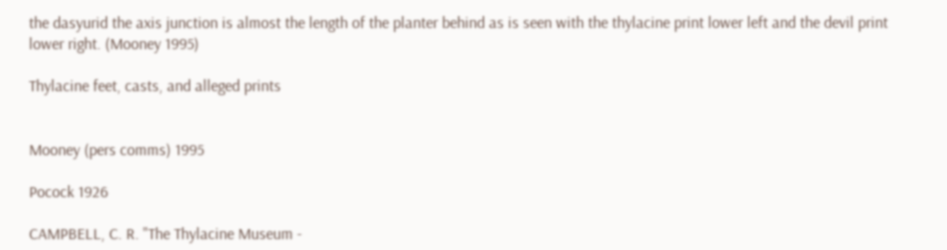the dasyurid the axis junction is almost the length of the planter behind as is seen with the thylacine print lower left and the devil print lower right. (Mooney 1995)

Thylacine feet, casts, and alleged prints


Mooney (pers comms) 1995

Pocock 1926

CAMPBELL, C. R. "The Thylacine Museum -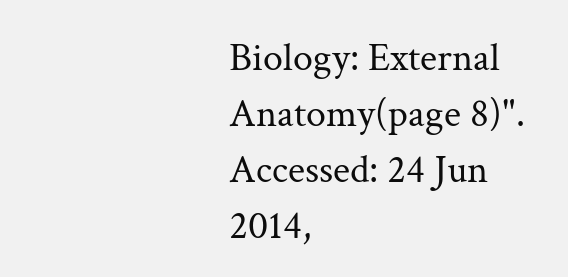Biology: External Anatomy(page 8)". Accessed: 24 Jun 2014,